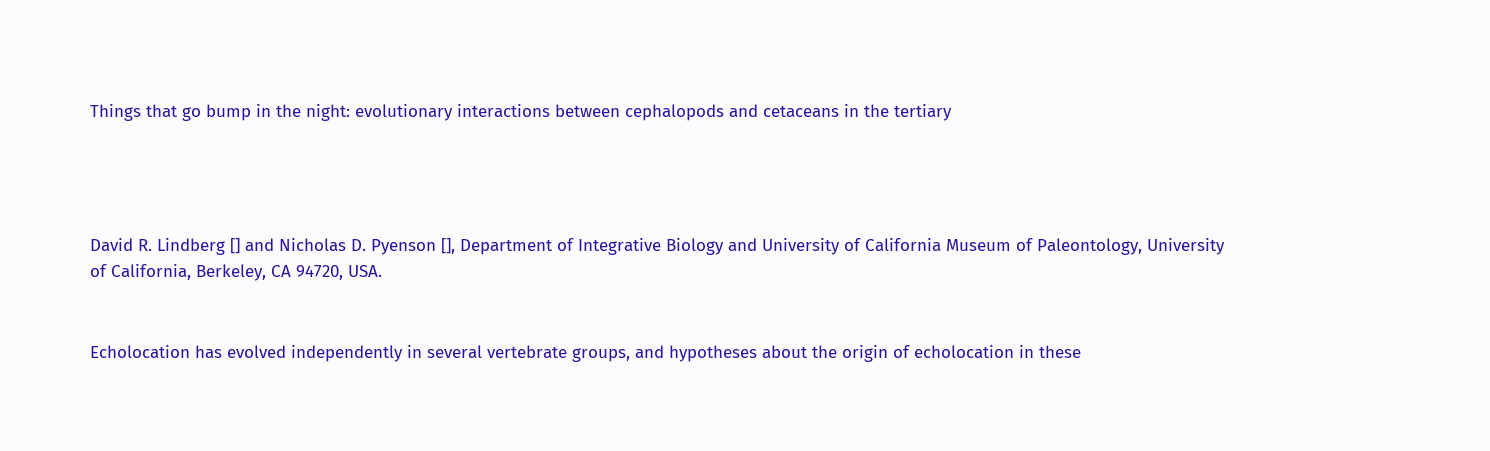Things that go bump in the night: evolutionary interactions between cephalopods and cetaceans in the tertiary




David R. Lindberg [] and Nicholas D. Pyenson [], Department of Integrative Biology and University of California Museum of Paleontology, University of California, Berkeley, CA 94720, USA.


Echolocation has evolved independently in several vertebrate groups, and hypotheses about the origin of echolocation in these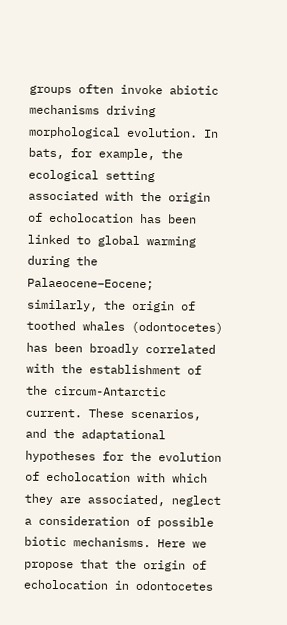groups often invoke abiotic mechanisms driving morphological evolution. In bats, for example, the ecological setting associated with the origin of echolocation has been linked to global warming during the Palaeocene–Eocene; similarly, the origin of toothed whales (odontocetes) has been broadly correlated with the establishment of the circum-Antarctic current. These scenarios, and the adaptational hypotheses for the evolution of echolocation with which they are associated, neglect a consideration of possible biotic mechanisms. Here we propose that the origin of echolocation in odontocetes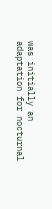was initially an adaptation for nocturnal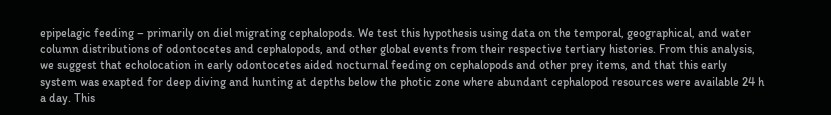epipelagic feeding – primarily on diel migrating cephalopods. We test this hypothesis using data on the temporal, geographical, and water column distributions of odontocetes and cephalopods, and other global events from their respective tertiary histories. From this analysis, we suggest that echolocation in early odontocetes aided nocturnal feeding on cephalopods and other prey items, and that this early system was exapted for deep diving and hunting at depths below the photic zone where abundant cephalopod resources were available 24 h a day. This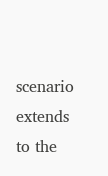scenario extends to the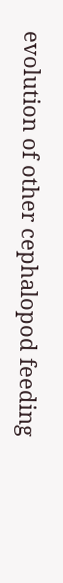evolution of other cephalopod feeding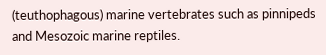(teuthophagous) marine vertebrates such as pinnipeds and Mesozoic marine reptiles.